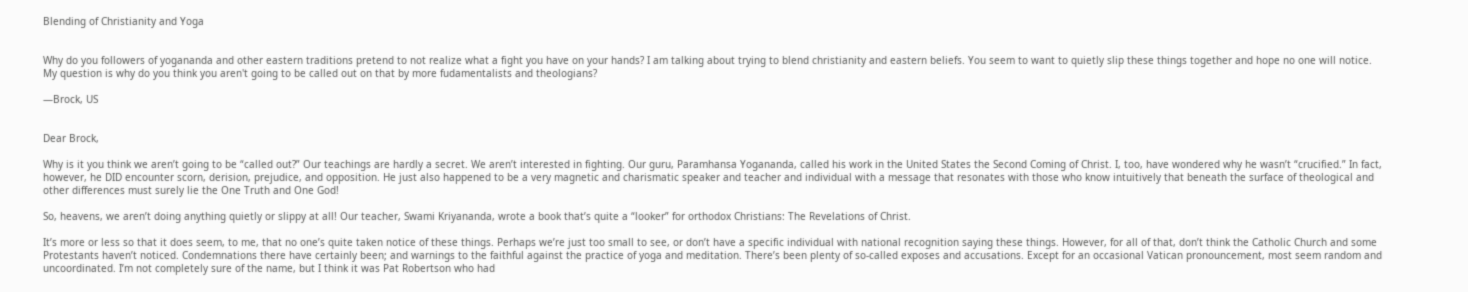Blending of Christianity and Yoga


Why do you followers of yogananda and other eastern traditions pretend to not realize what a fight you have on your hands? I am talking about trying to blend christianity and eastern beliefs. You seem to want to quietly slip these things together and hope no one will notice. My question is why do you think you aren't going to be called out on that by more fudamentalists and theologians?

—Brock, US


Dear Brock,

Why is it you think we aren’t going to be “called out?” Our teachings are hardly a secret. We aren’t interested in fighting. Our guru, Paramhansa Yogananda, called his work in the United States the Second Coming of Christ. I, too, have wondered why he wasn’t “crucified.” In fact, however, he DID encounter scorn, derision, prejudice, and opposition. He just also happened to be a very magnetic and charismatic speaker and teacher and individual with a message that resonates with those who know intuitively that beneath the surface of theological and other differences must surely lie the One Truth and One God!

So, heavens, we aren’t doing anything quietly or slippy at all! Our teacher, Swami Kriyananda, wrote a book that’s quite a “looker” for orthodox Christians: The Revelations of Christ.

It’s more or less so that it does seem, to me, that no one’s quite taken notice of these things. Perhaps we’re just too small to see, or don’t have a specific individual with national recognition saying these things. However, for all of that, don’t think the Catholic Church and some Protestants haven’t noticed. Condemnations there have certainly been; and warnings to the faithful against the practice of yoga and meditation. There’s been plenty of so-called exposes and accusations. Except for an occasional Vatican pronouncement, most seem random and uncoordinated. I’m not completely sure of the name, but I think it was Pat Robertson who had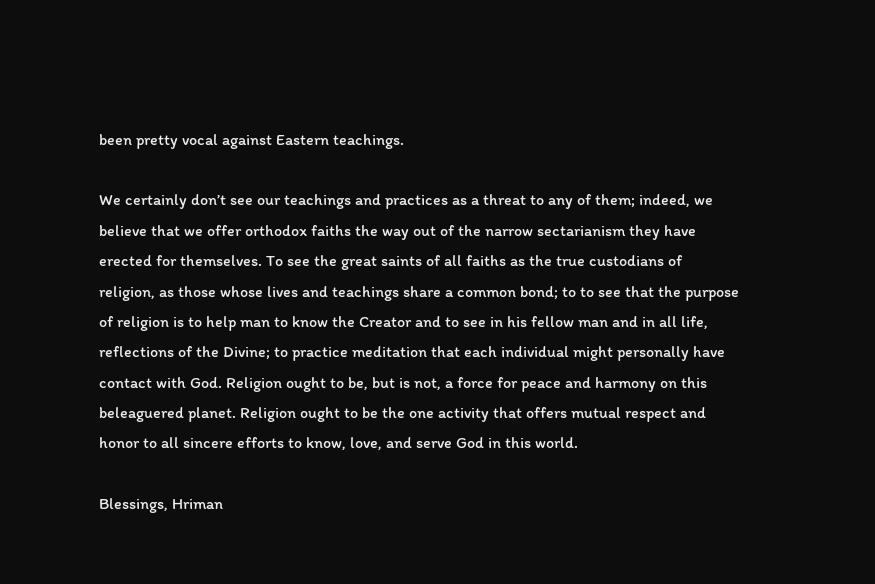been pretty vocal against Eastern teachings.

We certainly don’t see our teachings and practices as a threat to any of them; indeed, we believe that we offer orthodox faiths the way out of the narrow sectarianism they have erected for themselves. To see the great saints of all faiths as the true custodians of religion, as those whose lives and teachings share a common bond; to to see that the purpose of religion is to help man to know the Creator and to see in his fellow man and in all life, reflections of the Divine; to practice meditation that each individual might personally have contact with God. Religion ought to be, but is not, a force for peace and harmony on this beleaguered planet. Religion ought to be the one activity that offers mutual respect and honor to all sincere efforts to know, love, and serve God in this world.

Blessings, Hriman